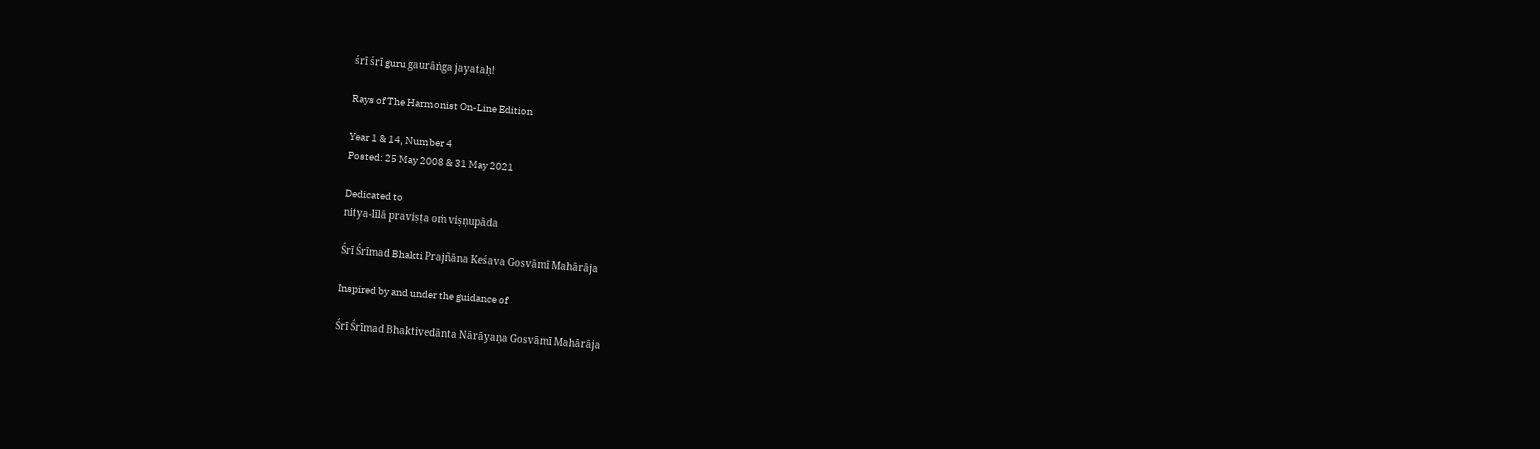śrī śrī guru gaurāṅga jayataḥ!

Rays of The Harmonist On-Line Edition

Year 1 & 14, Number 4
Posted: 25 May 2008 & 31 May 2021

Dedicated to
nitya-līlā praviṣṭa oṁ viṣṇupāda

Śrī Śrīmad Bhakti Prajñāna Keśava Gosvāmī Mahārāja

Inspired by and under the guidance of

Śrī Śrīmad Bhaktivedānta Nārāyaṇa Gosvāmī Mahārāja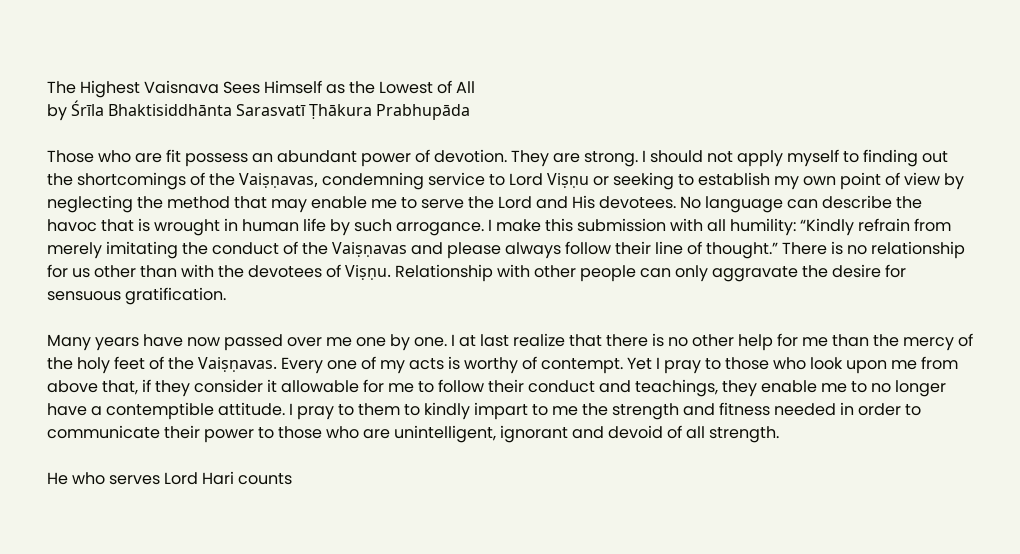The Highest Vaisnava Sees Himself as the Lowest of All
by Śrīla Bhaktisiddhānta Sarasvatī Ṭhākura Prabhupāda

Those who are fit possess an abundant power of devotion. They are strong. I should not apply myself to finding out the shortcomings of the Vaiṣṇavas, condemning service to Lord Viṣṇu or seeking to establish my own point of view by neglecting the method that may enable me to serve the Lord and His devotees. No language can describe the havoc that is wrought in human life by such arrogance. I make this submission with all humility: “Kindly refrain from merely imitating the conduct of the Vaiṣṇavas and please always follow their line of thought.” There is no relationship for us other than with the devotees of Viṣṇu. Relationship with other people can only aggravate the desire for sensuous gratification.

Many years have now passed over me one by one. I at last realize that there is no other help for me than the mercy of the holy feet of the Vaiṣṇavas. Every one of my acts is worthy of contempt. Yet I pray to those who look upon me from above that, if they consider it allowable for me to follow their conduct and teachings, they enable me to no longer have a contemptible attitude. I pray to them to kindly impart to me the strength and fitness needed in order to communicate their power to those who are unintelligent, ignorant and devoid of all strength.

He who serves Lord Hari counts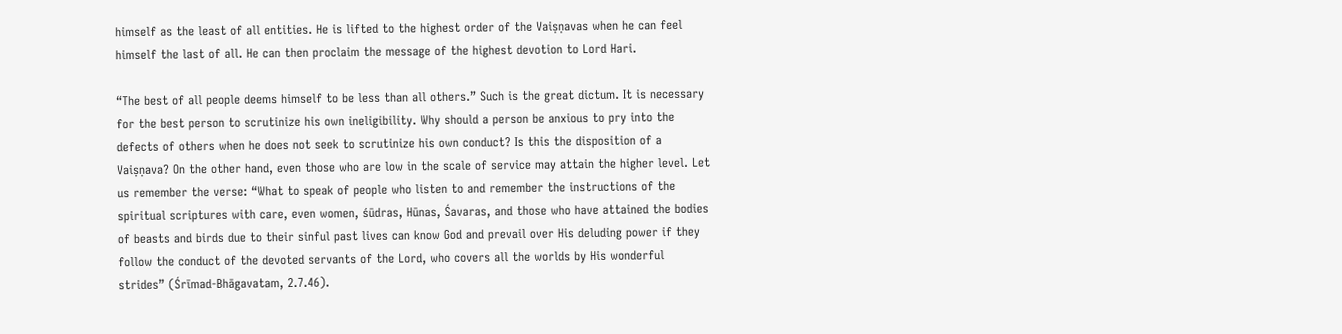himself as the least of all entities. He is lifted to the highest order of the Vaiṣṇavas when he can feel himself the last of all. He can then proclaim the message of the highest devotion to Lord Hari.

“The best of all people deems himself to be less than all others.” Such is the great dictum. It is necessary for the best person to scrutinize his own ineligibility. Why should a person be anxious to pry into the defects of others when he does not seek to scrutinize his own conduct? Is this the disposition of a Vaiṣṇava? On the other hand, even those who are low in the scale of service may attain the higher level. Let us remember the verse: “What to speak of people who listen to and remember the instructions of the spiritual scriptures with care, even women, śūdras, Hūnas, Śavaras, and those who have attained the bodies of beasts and birds due to their sinful past lives can know God and prevail over His deluding power if they follow the conduct of the devoted servants of the Lord, who covers all the worlds by His wonderful strides” (Śrīmad-Bhāgavatam, 2.7.46).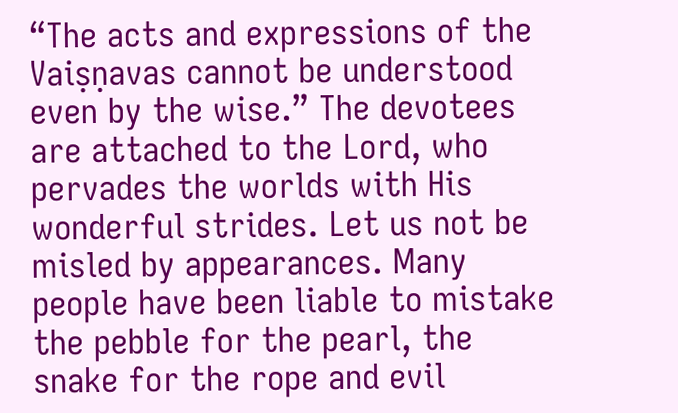“The acts and expressions of the Vaiṣṇavas cannot be understood even by the wise.” The devotees are attached to the Lord, who pervades the worlds with His wonderful strides. Let us not be misled by appearances. Many people have been liable to mistake the pebble for the pearl, the snake for the rope and evil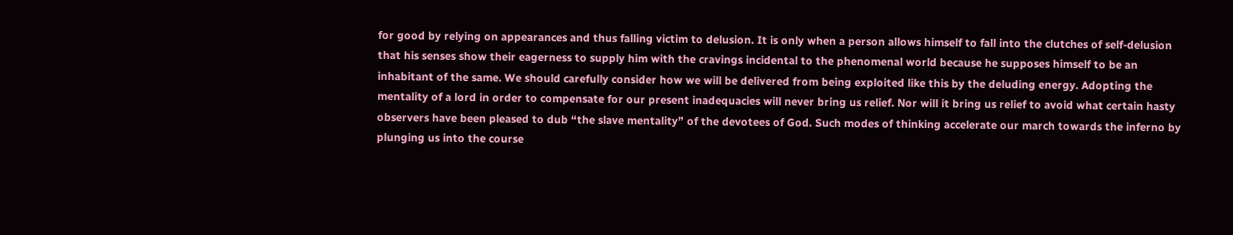for good by relying on appearances and thus falling victim to delusion. It is only when a person allows himself to fall into the clutches of self-delusion that his senses show their eagerness to supply him with the cravings incidental to the phenomenal world because he supposes himself to be an inhabitant of the same. We should carefully consider how we will be delivered from being exploited like this by the deluding energy. Adopting the mentality of a lord in order to compensate for our present inadequacies will never bring us relief. Nor will it bring us relief to avoid what certain hasty observers have been pleased to dub “the slave mentality” of the devotees of God. Such modes of thinking accelerate our march towards the inferno by plunging us into the course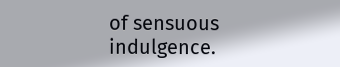of sensuous indulgence.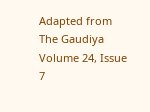Adapted from The Gaudiya Volume 24, Issue 7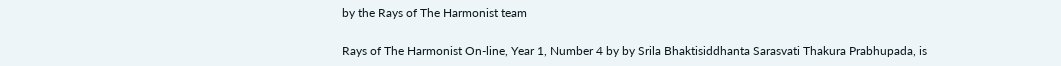by the Rays of The Harmonist team

Rays of The Harmonist On-line, Year 1, Number 4 by by Srila Bhaktisiddhanta Sarasvati Thakura Prabhupada, is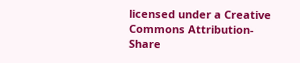licensed under a Creative Commons Attribution-Share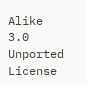Alike 3.0 Unported License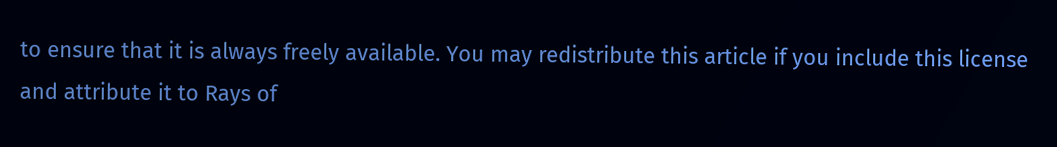to ensure that it is always freely available. You may redistribute this article if you include this license and attribute it to Rays of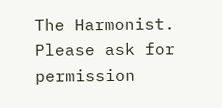The Harmonist. Please ask for permission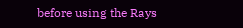before using the Rays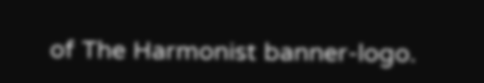of The Harmonist banner-logo.